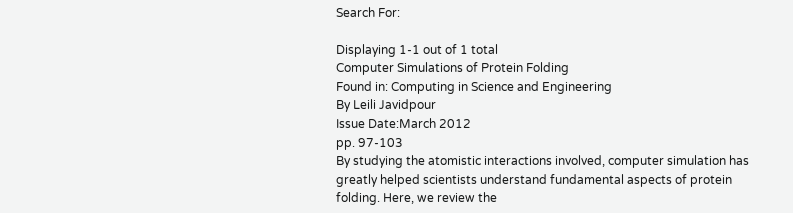Search For:

Displaying 1-1 out of 1 total
Computer Simulations of Protein Folding
Found in: Computing in Science and Engineering
By Leili Javidpour
Issue Date:March 2012
pp. 97-103
By studying the atomistic interactions involved, computer simulation has greatly helped scientists understand fundamental aspects of protein folding. Here, we review the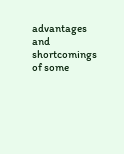advantages and shortcomings of some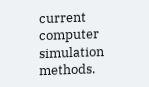current computer simulation methods.